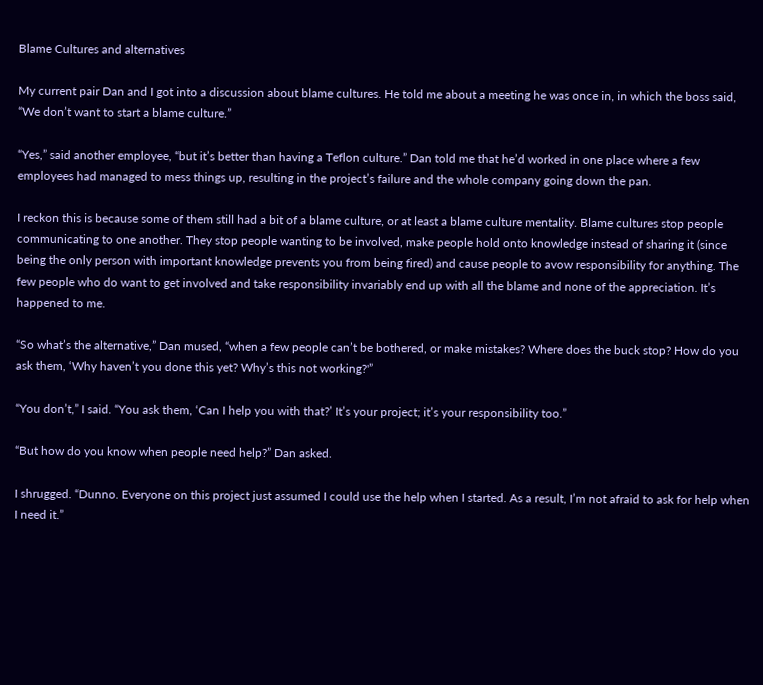Blame Cultures and alternatives

My current pair Dan and I got into a discussion about blame cultures. He told me about a meeting he was once in, in which the boss said, “We don’t want to start a blame culture.”

“Yes,” said another employee, “but it’s better than having a Teflon culture.” Dan told me that he’d worked in one place where a few employees had managed to mess things up, resulting in the project’s failure and the whole company going down the pan.

I reckon this is because some of them still had a bit of a blame culture, or at least a blame culture mentality. Blame cultures stop people communicating to one another. They stop people wanting to be involved, make people hold onto knowledge instead of sharing it (since being the only person with important knowledge prevents you from being fired) and cause people to avow responsibility for anything. The few people who do want to get involved and take responsibility invariably end up with all the blame and none of the appreciation. It’s happened to me.

“So what’s the alternative,” Dan mused, “when a few people can’t be bothered, or make mistakes? Where does the buck stop? How do you ask them, ‘Why haven’t you done this yet? Why’s this not working?'”

“You don’t,” I said. “You ask them, ‘Can I help you with that?’ It’s your project; it’s your responsibility too.”

“But how do you know when people need help?” Dan asked.

I shrugged. “Dunno. Everyone on this project just assumed I could use the help when I started. As a result, I’m not afraid to ask for help when I need it.”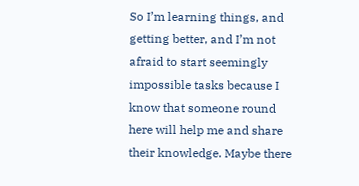So I’m learning things, and getting better, and I’m not afraid to start seemingly impossible tasks because I know that someone round here will help me and share their knowledge. Maybe there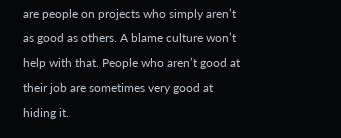are people on projects who simply aren’t as good as others. A blame culture won’t help with that. People who aren’t good at their job are sometimes very good at hiding it.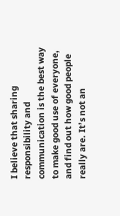I believe that sharing responsibility and communication is the best way to make good use of everyone, and find out how good people really are. It’s not an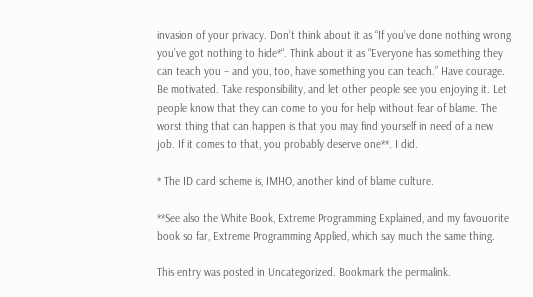invasion of your privacy. Don’t think about it as “If you’ve done nothing wrong you’ve got nothing to hide*“. Think about it as “Everyone has something they can teach you – and you, too, have something you can teach.” Have courage. Be motivated. Take responsibility, and let other people see you enjoying it. Let people know that they can come to you for help without fear of blame. The worst thing that can happen is that you may find yourself in need of a new job. If it comes to that, you probably deserve one**. I did.

* The ID card scheme is, IMHO, another kind of blame culture.

**See also the White Book, Extreme Programming Explained, and my favouorite book so far, Extreme Programming Applied, which say much the same thing.

This entry was posted in Uncategorized. Bookmark the permalink.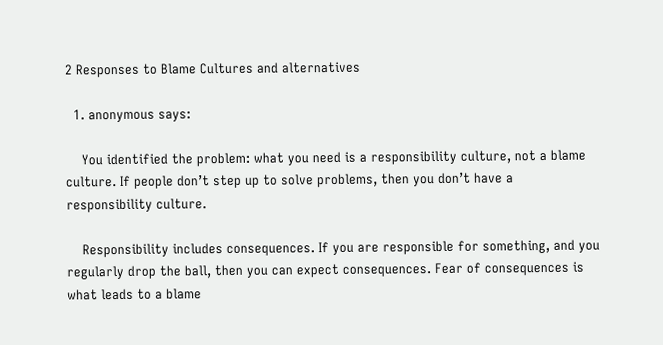2 Responses to Blame Cultures and alternatives

  1. anonymous says:

    You identified the problem: what you need is a responsibility culture, not a blame culture. If people don’t step up to solve problems, then you don’t have a responsibility culture.

    Responsibility includes consequences. If you are responsible for something, and you regularly drop the ball, then you can expect consequences. Fear of consequences is what leads to a blame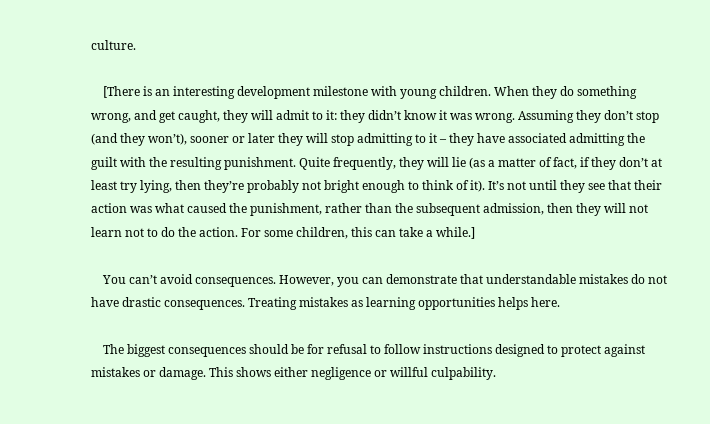culture.

    [There is an interesting development milestone with young children. When they do something wrong, and get caught, they will admit to it: they didn’t know it was wrong. Assuming they don’t stop (and they won’t), sooner or later they will stop admitting to it – they have associated admitting the guilt with the resulting punishment. Quite frequently, they will lie (as a matter of fact, if they don’t at least try lying, then they’re probably not bright enough to think of it). It’s not until they see that their action was what caused the punishment, rather than the subsequent admission, then they will not learn not to do the action. For some children, this can take a while.]

    You can’t avoid consequences. However, you can demonstrate that understandable mistakes do not have drastic consequences. Treating mistakes as learning opportunities helps here.

    The biggest consequences should be for refusal to follow instructions designed to protect against mistakes or damage. This shows either negligence or willful culpability.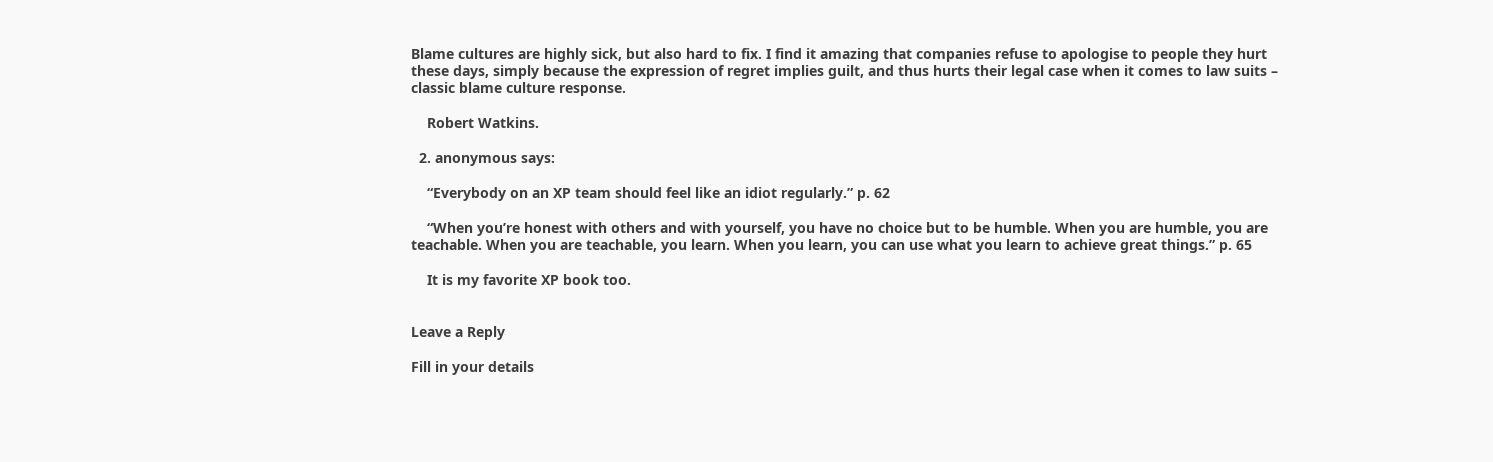Blame cultures are highly sick, but also hard to fix. I find it amazing that companies refuse to apologise to people they hurt these days, simply because the expression of regret implies guilt, and thus hurts their legal case when it comes to law suits – classic blame culture response.

    Robert Watkins.

  2. anonymous says:

    “Everybody on an XP team should feel like an idiot regularly.” p. 62

    “When you’re honest with others and with yourself, you have no choice but to be humble. When you are humble, you are teachable. When you are teachable, you learn. When you learn, you can use what you learn to achieve great things.” p. 65

    It is my favorite XP book too.


Leave a Reply

Fill in your details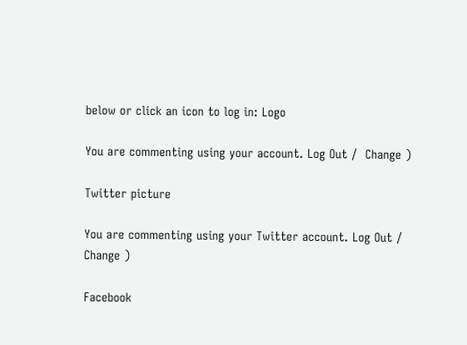below or click an icon to log in: Logo

You are commenting using your account. Log Out /  Change )

Twitter picture

You are commenting using your Twitter account. Log Out /  Change )

Facebook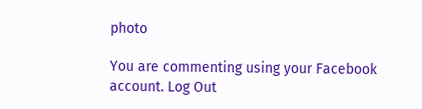photo

You are commenting using your Facebook account. Log Out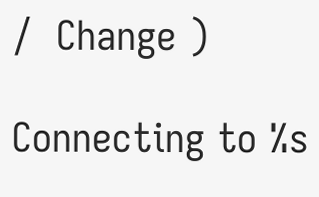/  Change )

Connecting to %s